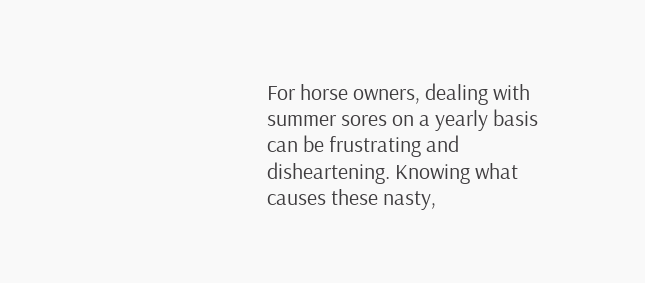For horse owners, dealing with summer sores on a yearly basis can be frustrating and disheartening. Knowing what causes these nasty,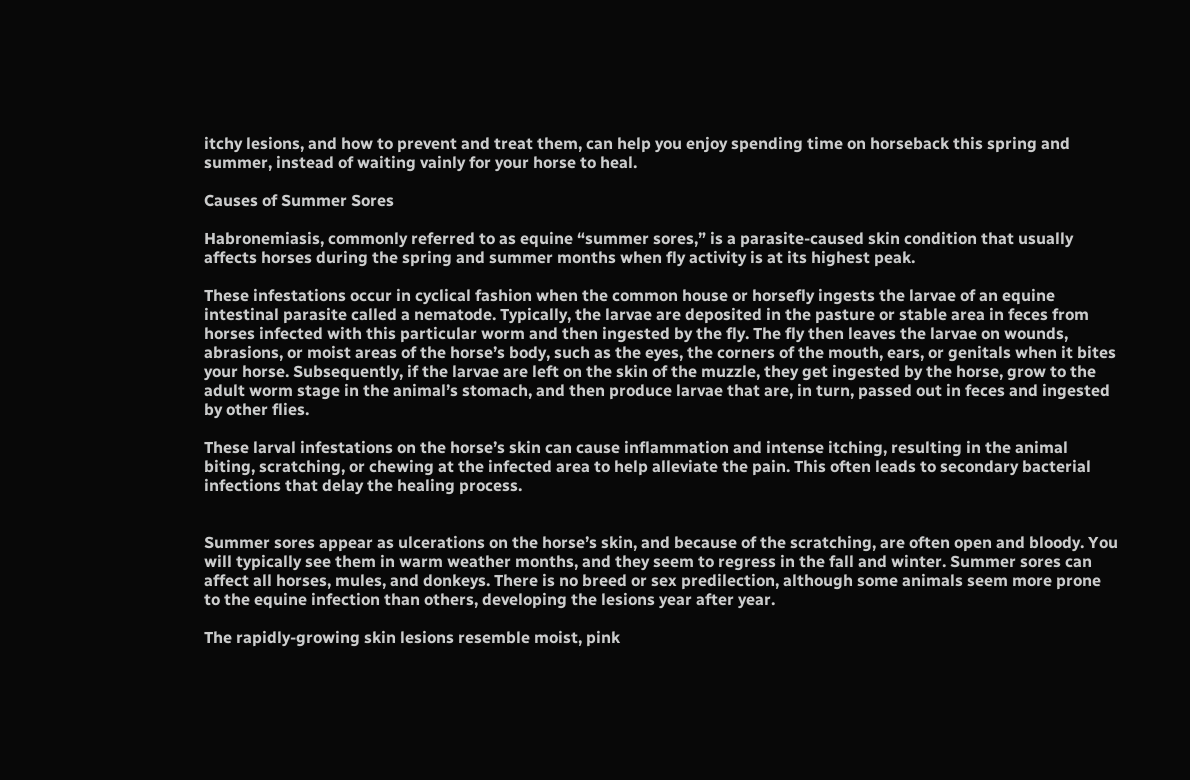itchy lesions, and how to prevent and treat them, can help you enjoy spending time on horseback this spring and summer, instead of waiting vainly for your horse to heal.

Causes of Summer Sores

Habronemiasis, commonly referred to as equine “summer sores,” is a parasite-caused skin condition that usually affects horses during the spring and summer months when fly activity is at its highest peak.

These infestations occur in cyclical fashion when the common house or horsefly ingests the larvae of an equine intestinal parasite called a nematode. Typically, the larvae are deposited in the pasture or stable area in feces from horses infected with this particular worm and then ingested by the fly. The fly then leaves the larvae on wounds, abrasions, or moist areas of the horse’s body, such as the eyes, the corners of the mouth, ears, or genitals when it bites your horse. Subsequently, if the larvae are left on the skin of the muzzle, they get ingested by the horse, grow to the adult worm stage in the animal’s stomach, and then produce larvae that are, in turn, passed out in feces and ingested by other flies.

These larval infestations on the horse’s skin can cause inflammation and intense itching, resulting in the animal biting, scratching, or chewing at the infected area to help alleviate the pain. This often leads to secondary bacterial infections that delay the healing process.


Summer sores appear as ulcerations on the horse’s skin, and because of the scratching, are often open and bloody. You will typically see them in warm weather months, and they seem to regress in the fall and winter. Summer sores can affect all horses, mules, and donkeys. There is no breed or sex predilection, although some animals seem more prone to the equine infection than others, developing the lesions year after year.

The rapidly-growing skin lesions resemble moist, pink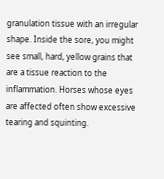granulation tissue with an irregular shape. Inside the sore, you might see small, hard, yellow grains that are a tissue reaction to the inflammation. Horses whose eyes are affected often show excessive tearing and squinting.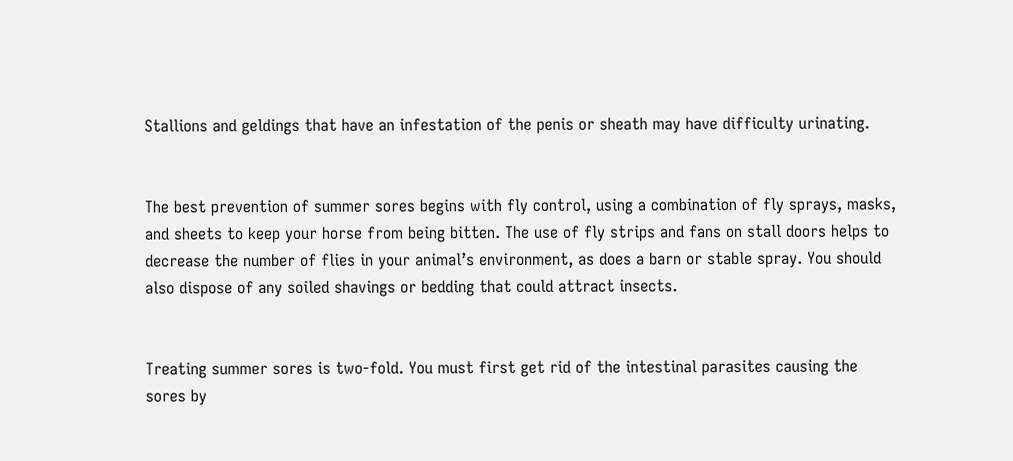Stallions and geldings that have an infestation of the penis or sheath may have difficulty urinating.


The best prevention of summer sores begins with fly control, using a combination of fly sprays, masks, and sheets to keep your horse from being bitten. The use of fly strips and fans on stall doors helps to decrease the number of flies in your animal’s environment, as does a barn or stable spray. You should also dispose of any soiled shavings or bedding that could attract insects.


Treating summer sores is two-fold. You must first get rid of the intestinal parasites causing the sores by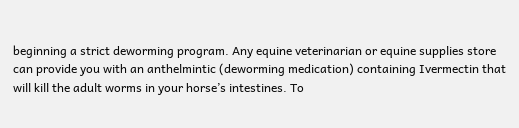beginning a strict deworming program. Any equine veterinarian or equine supplies store can provide you with an anthelmintic (deworming medication) containing Ivermectin that will kill the adult worms in your horse’s intestines. To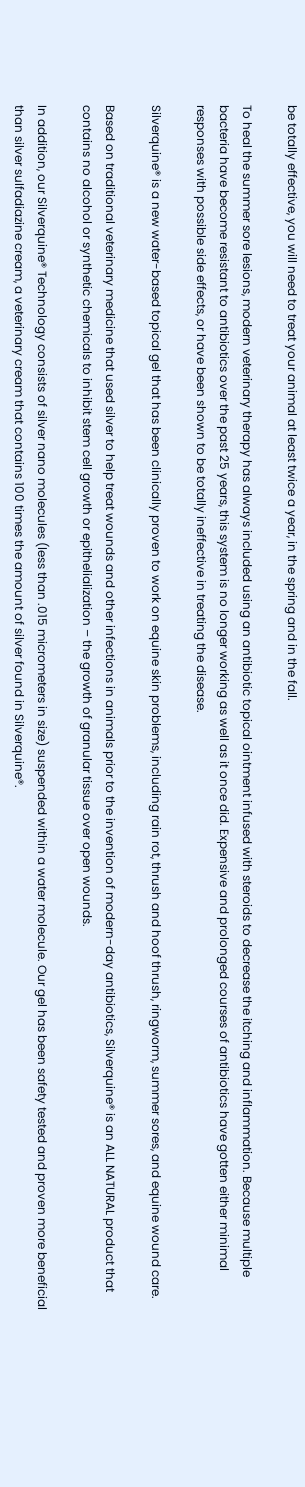be totally effective, you will need to treat your animal at least twice a year, in the spring and in the fall.

To heal the summer sore lesions, modern veterinary therapy has always included using an antibiotic topical ointment infused with steroids to decrease the itching and inflammation. Because multiple bacteria have become resistant to antibiotics over the past 25 years, this system is no longer working as well as it once did. Expensive and prolonged courses of antibiotics have gotten either minimal responses with possible side effects, or have been shown to be totally ineffective in treating the disease.

Silverquine® is a new water-based topical gel that has been clinically proven to work on equine skin problems, including rain rot, thrush and hoof thrush, ringworm, summer sores, and equine wound care.

Based on traditional veterinary medicine that used silver to help treat wounds and other infections in animals prior to the invention of modern-day antibiotics, Silverquine® is an ALL NATURAL product that contains no alcohol or synthetic chemicals to inhibit stem cell growth or epithelialization – the growth of granular tissue over open wounds.

In addition, our Silverquine® Technology consists of silver nano molecules (less than .015 micrometers in size) suspended within a water molecule. Our gel has been safety tested and proven more beneficial than silver sulfadiazine cream, a veterinary cream that contains 100 times the amount of silver found in Silverquine®.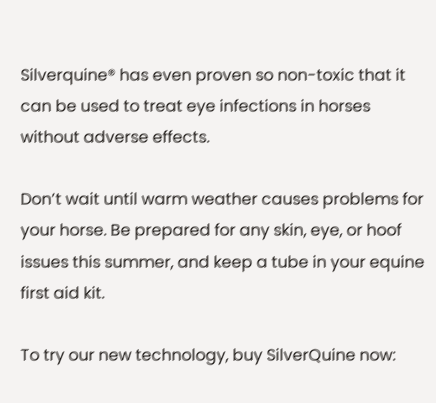Silverquine® has even proven so non-toxic that it can be used to treat eye infections in horses without adverse effects.

Don’t wait until warm weather causes problems for your horse. Be prepared for any skin, eye, or hoof issues this summer, and keep a tube in your equine first aid kit.

To try our new technology, buy SilverQuine now: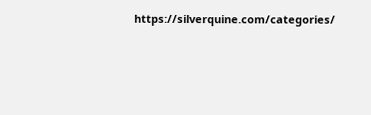https://silverquine.com/categories/